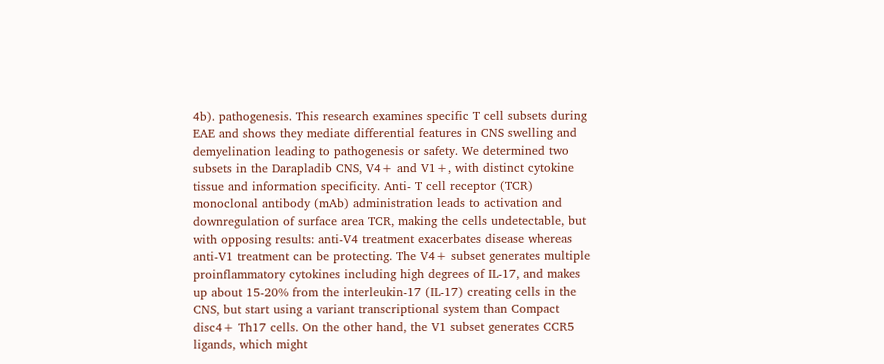4b). pathogenesis. This research examines specific T cell subsets during EAE and shows they mediate differential features in CNS swelling and demyelination leading to pathogenesis or safety. We determined two subsets in the Darapladib CNS, V4+ and V1+, with distinct cytokine tissue and information specificity. Anti- T cell receptor (TCR) monoclonal antibody (mAb) administration leads to activation and downregulation of surface area TCR, making the cells undetectable, but with opposing results: anti-V4 treatment exacerbates disease whereas anti-V1 treatment can be protecting. The V4+ subset generates multiple proinflammatory cytokines including high degrees of IL-17, and makes up about 15-20% from the interleukin-17 (IL-17) creating cells in the CNS, but start using a variant transcriptional system than Compact disc4+ Th17 cells. On the other hand, the V1 subset generates CCR5 ligands, which might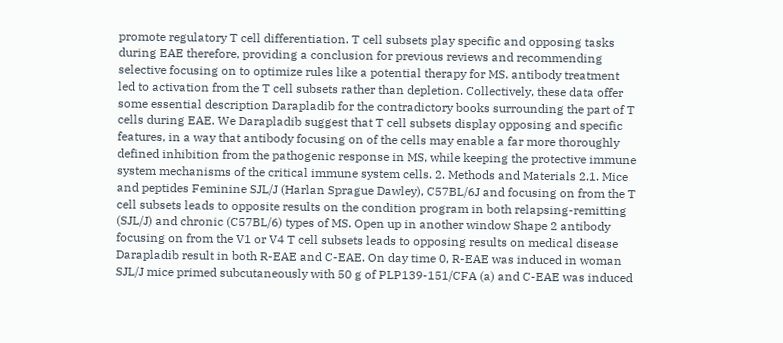promote regulatory T cell differentiation. T cell subsets play specific and opposing tasks during EAE therefore, providing a conclusion for previous reviews and recommending selective focusing on to optimize rules like a potential therapy for MS. antibody treatment led to activation from the T cell subsets rather than depletion. Collectively, these data offer some essential description Darapladib for the contradictory books surrounding the part of T cells during EAE. We Darapladib suggest that T cell subsets display opposing and specific features, in a way that antibody focusing on of the cells may enable a far more thoroughly defined inhibition from the pathogenic response in MS, while keeping the protective immune system mechanisms of the critical immune system cells. 2. Methods and Materials 2.1. Mice and peptides Feminine SJL/J (Harlan Sprague Dawley), C57BL/6J and focusing on from the T cell subsets leads to opposite results on the condition program in both relapsing-remitting (SJL/J) and chronic (C57BL/6) types of MS. Open up in another window Shape 2 antibody focusing on from the V1 or V4 T cell subsets leads to opposing results on medical disease Darapladib result in both R-EAE and C-EAE. On day time 0, R-EAE was induced in woman SJL/J mice primed subcutaneously with 50 g of PLP139-151/CFA (a) and C-EAE was induced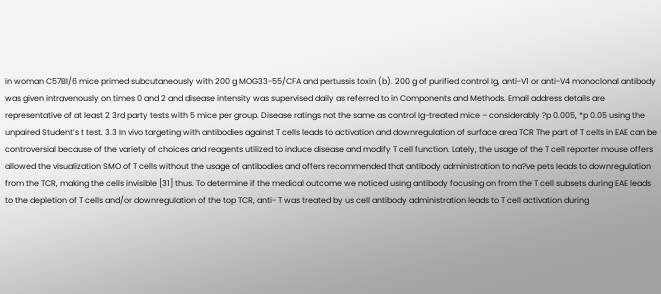in woman C57Bl/6 mice primed subcutaneously with 200 g MOG33-55/CFA and pertussis toxin (b). 200 g of purified control Ig, anti-V1 or anti-V4 monoclonal antibody was given intravenously on times 0 and 2 and disease intensity was supervised daily as referred to in Components and Methods. Email address details are representative of at least 2 3rd party tests with 5 mice per group. Disease ratings not the same as control Ig-treated mice – considerably ?p 0.005, *p 0.05 using the unpaired Student’s t test. 3.3 In vivo targeting with antibodies against T cells leads to activation and downregulation of surface area TCR The part of T cells in EAE can be controversial because of the variety of choices and reagents utilized to induce disease and modify T cell function. Lately, the usage of the T cell reporter mouse offers allowed the visualization SMO of T cells without the usage of antibodies and offers recommended that antibody administration to na?ve pets leads to downregulation from the TCR, making the cells invisible [31] thus. To determine if the medical outcome we noticed using antibody focusing on from the T cell subsets during EAE leads to the depletion of T cells and/or downregulation of the top TCR, anti- T was treated by us cell antibody administration leads to T cell activation during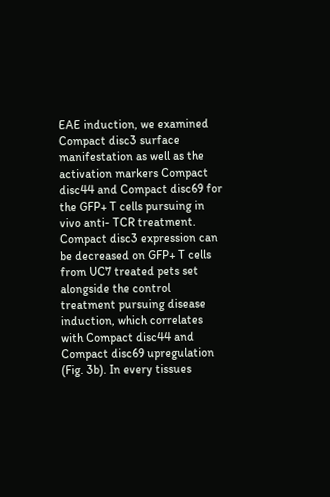EAE induction, we examined Compact disc3 surface manifestation as well as the activation markers Compact disc44 and Compact disc69 for the GFP+ T cells pursuing in vivo anti- TCR treatment. Compact disc3 expression can be decreased on GFP+ T cells from UC7 treated pets set alongside the control treatment pursuing disease induction, which correlates with Compact disc44 and Compact disc69 upregulation (Fig. 3b). In every tissues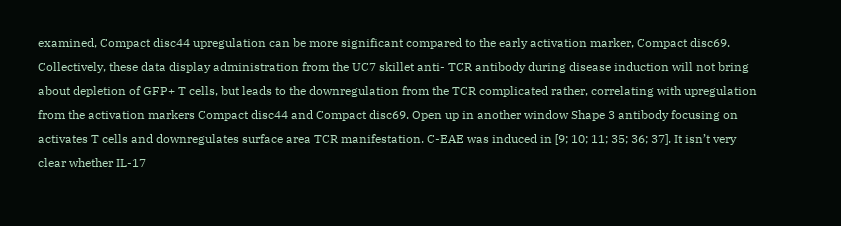examined, Compact disc44 upregulation can be more significant compared to the early activation marker, Compact disc69. Collectively, these data display administration from the UC7 skillet anti- TCR antibody during disease induction will not bring about depletion of GFP+ T cells, but leads to the downregulation from the TCR complicated rather, correlating with upregulation from the activation markers Compact disc44 and Compact disc69. Open up in another window Shape 3 antibody focusing on activates T cells and downregulates surface area TCR manifestation. C-EAE was induced in [9; 10; 11; 35; 36; 37]. It isn’t very clear whether IL-17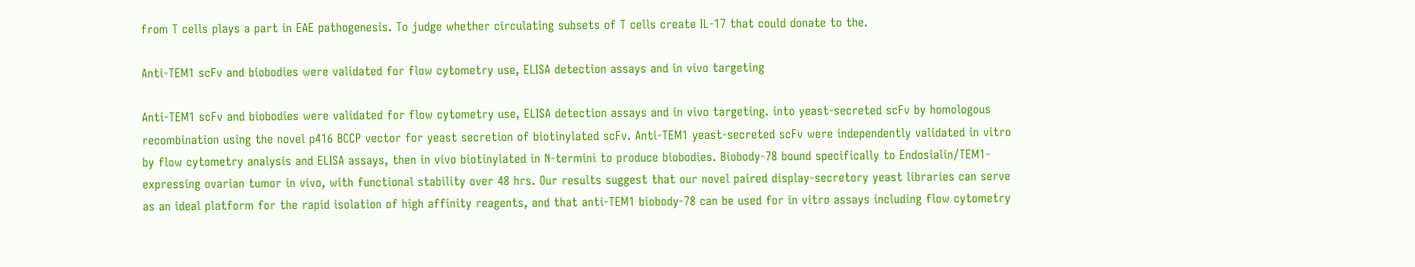from T cells plays a part in EAE pathogenesis. To judge whether circulating subsets of T cells create IL-17 that could donate to the.

Anti-TEM1 scFv and biobodies were validated for flow cytometry use, ELISA detection assays and in vivo targeting

Anti-TEM1 scFv and biobodies were validated for flow cytometry use, ELISA detection assays and in vivo targeting. into yeast-secreted scFv by homologous recombination using the novel p416 BCCP vector for yeast secretion of biotinylated scFv. Anti-TEM1 yeast-secreted scFv were independently validated in vitro by flow cytometry analysis and ELISA assays, then in vivo biotinylated in N-termini to produce biobodies. Biobody-78 bound specifically to Endosialin/TEM1-expressing ovarian tumor in vivo, with functional stability over 48 hrs. Our results suggest that our novel paired display-secretory yeast libraries can serve as an ideal platform for the rapid isolation of high affinity reagents, and that anti-TEM1 biobody-78 can be used for in vitro assays including flow cytometry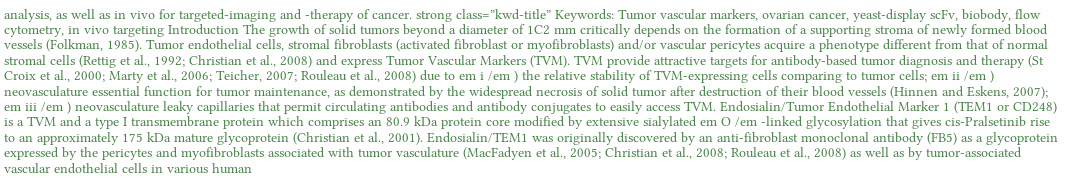analysis, as well as in vivo for targeted-imaging and -therapy of cancer. strong class=”kwd-title” Keywords: Tumor vascular markers, ovarian cancer, yeast-display scFv, biobody, flow cytometry, in vivo targeting Introduction The growth of solid tumors beyond a diameter of 1C2 mm critically depends on the formation of a supporting stroma of newly formed blood vessels (Folkman, 1985). Tumor endothelial cells, stromal fibroblasts (activated fibroblast or myofibroblasts) and/or vascular pericytes acquire a phenotype different from that of normal stromal cells (Rettig et al., 1992; Christian et al., 2008) and express Tumor Vascular Markers (TVM). TVM provide attractive targets for antibody-based tumor diagnosis and therapy (St Croix et al., 2000; Marty et al., 2006; Teicher, 2007; Rouleau et al., 2008) due to em i /em ) the relative stability of TVM-expressing cells comparing to tumor cells; em ii /em ) neovasculature essential function for tumor maintenance, as demonstrated by the widespread necrosis of solid tumor after destruction of their blood vessels (Hinnen and Eskens, 2007); em iii /em ) neovasculature leaky capillaries that permit circulating antibodies and antibody conjugates to easily access TVM. Endosialin/Tumor Endothelial Marker 1 (TEM1 or CD248) is a TVM and a type I transmembrane protein which comprises an 80.9 kDa protein core modified by extensive sialylated em O /em -linked glycosylation that gives cis-Pralsetinib rise to an approximately 175 kDa mature glycoprotein (Christian et al., 2001). Endosialin/TEM1 was originally discovered by an anti-fibroblast monoclonal antibody (FB5) as a glycoprotein expressed by the pericytes and myofibroblasts associated with tumor vasculature (MacFadyen et al., 2005; Christian et al., 2008; Rouleau et al., 2008) as well as by tumor-associated vascular endothelial cells in various human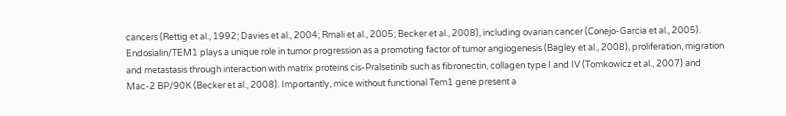cancers (Rettig et al., 1992; Davies et al., 2004; Rmali et al., 2005; Becker et al., 2008), including ovarian cancer (Conejo-Garcia et al., 2005). Endosialin/TEM1 plays a unique role in tumor progression as a promoting factor of tumor angiogenesis (Bagley et al., 2008), proliferation, migration and metastasis through interaction with matrix proteins cis-Pralsetinib such as fibronectin, collagen type I and IV (Tomkowicz et al., 2007) and Mac-2 BP/90K (Becker et al., 2008). Importantly, mice without functional Tem1 gene present a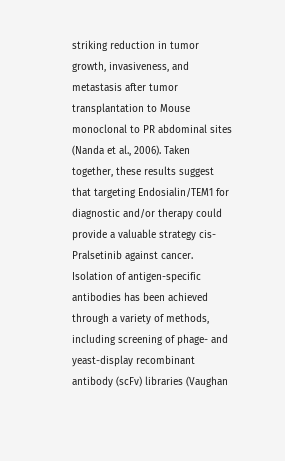striking reduction in tumor growth, invasiveness, and metastasis after tumor transplantation to Mouse monoclonal to PR abdominal sites (Nanda et al., 2006). Taken together, these results suggest that targeting Endosialin/TEM1 for diagnostic and/or therapy could provide a valuable strategy cis-Pralsetinib against cancer. Isolation of antigen-specific antibodies has been achieved through a variety of methods, including screening of phage- and yeast-display recombinant antibody (scFv) libraries (Vaughan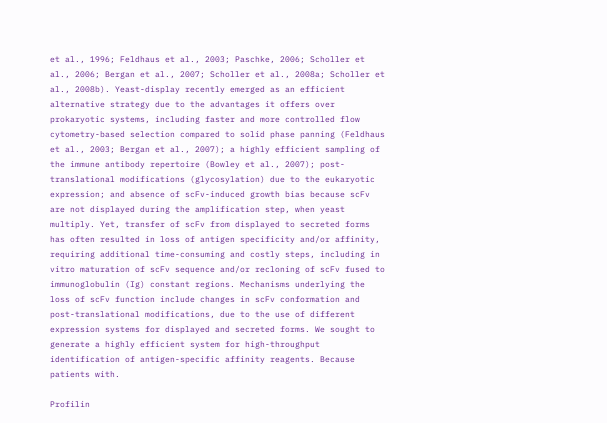et al., 1996; Feldhaus et al., 2003; Paschke, 2006; Scholler et al., 2006; Bergan et al., 2007; Scholler et al., 2008a; Scholler et al., 2008b). Yeast-display recently emerged as an efficient alternative strategy due to the advantages it offers over prokaryotic systems, including faster and more controlled flow cytometry-based selection compared to solid phase panning (Feldhaus et al., 2003; Bergan et al., 2007); a highly efficient sampling of the immune antibody repertoire (Bowley et al., 2007); post-translational modifications (glycosylation) due to the eukaryotic expression; and absence of scFv-induced growth bias because scFv are not displayed during the amplification step, when yeast multiply. Yet, transfer of scFv from displayed to secreted forms has often resulted in loss of antigen specificity and/or affinity, requiring additional time-consuming and costly steps, including in vitro maturation of scFv sequence and/or recloning of scFv fused to immunoglobulin (Ig) constant regions. Mechanisms underlying the loss of scFv function include changes in scFv conformation and post-translational modifications, due to the use of different expression systems for displayed and secreted forms. We sought to generate a highly efficient system for high-throughput identification of antigen-specific affinity reagents. Because patients with.

Profilin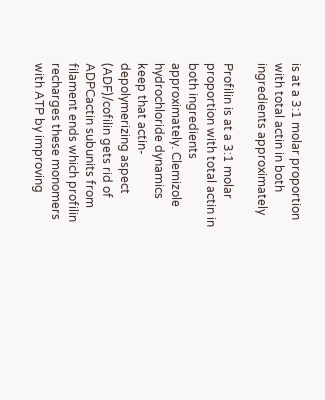is at a 3:1 molar proportion with total actin in both ingredients approximately

Profilin is at a 3:1 molar proportion with total actin in both ingredients approximately. Clemizole hydrochloride dynamics keep that actin-depolymerizing aspect (ADF)/cofilin gets rid of ADPCactin subunits from filament ends which profilin recharges these monomers with ATP by improving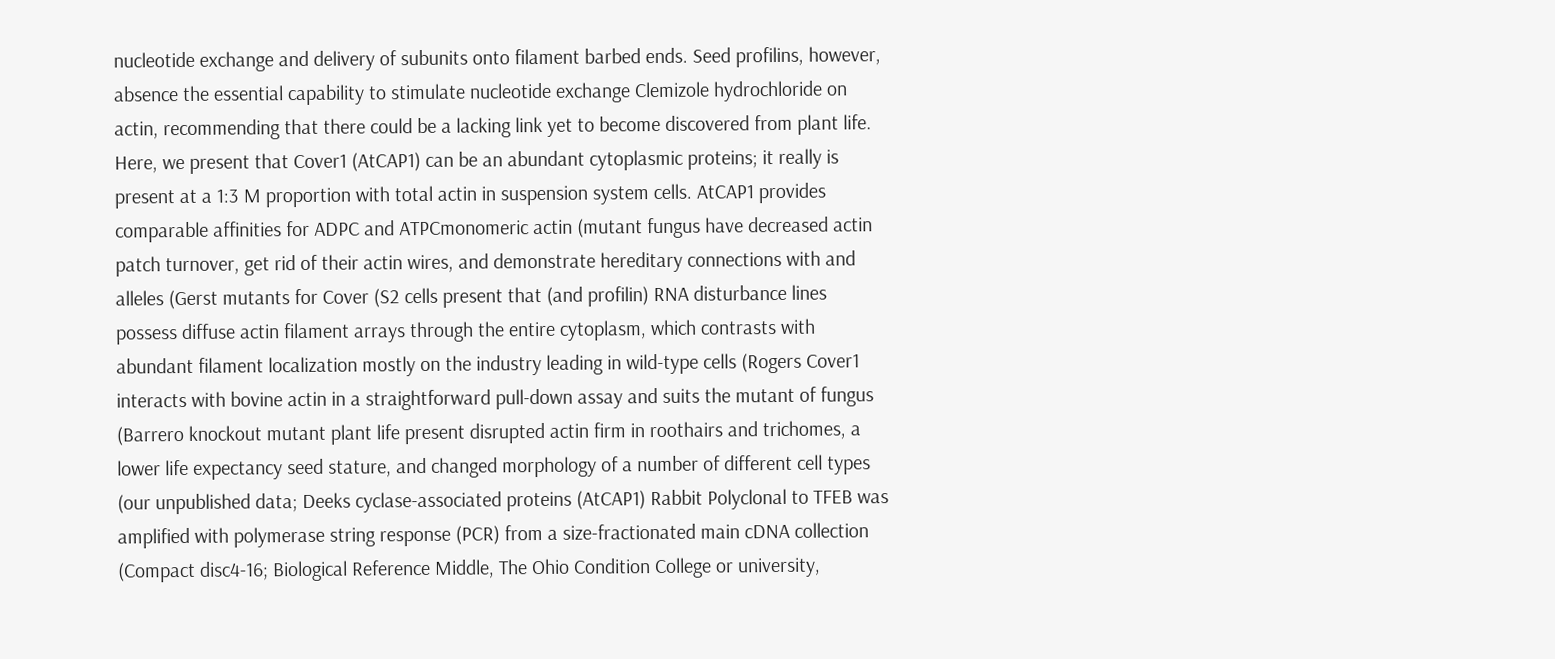nucleotide exchange and delivery of subunits onto filament barbed ends. Seed profilins, however, absence the essential capability to stimulate nucleotide exchange Clemizole hydrochloride on actin, recommending that there could be a lacking link yet to become discovered from plant life. Here, we present that Cover1 (AtCAP1) can be an abundant cytoplasmic proteins; it really is present at a 1:3 M proportion with total actin in suspension system cells. AtCAP1 provides comparable affinities for ADPC and ATPCmonomeric actin (mutant fungus have decreased actin patch turnover, get rid of their actin wires, and demonstrate hereditary connections with and alleles (Gerst mutants for Cover (S2 cells present that (and profilin) RNA disturbance lines possess diffuse actin filament arrays through the entire cytoplasm, which contrasts with abundant filament localization mostly on the industry leading in wild-type cells (Rogers Cover1 interacts with bovine actin in a straightforward pull-down assay and suits the mutant of fungus (Barrero knockout mutant plant life present disrupted actin firm in roothairs and trichomes, a lower life expectancy seed stature, and changed morphology of a number of different cell types (our unpublished data; Deeks cyclase-associated proteins (AtCAP1) Rabbit Polyclonal to TFEB was amplified with polymerase string response (PCR) from a size-fractionated main cDNA collection (Compact disc4-16; Biological Reference Middle, The Ohio Condition College or university,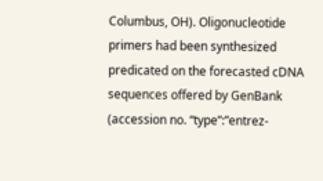Columbus, OH). Oligonucleotide primers had been synthesized predicated on the forecasted cDNA sequences offered by GenBank (accession no. “type”:”entrez-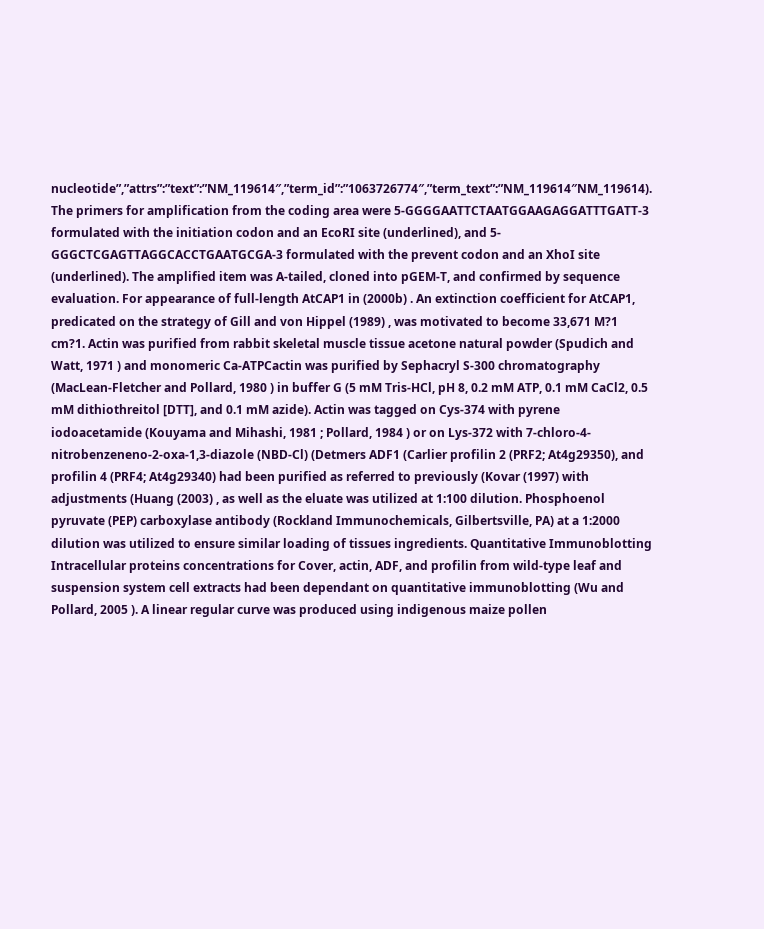nucleotide”,”attrs”:”text”:”NM_119614″,”term_id”:”1063726774″,”term_text”:”NM_119614″NM_119614). The primers for amplification from the coding area were 5-GGGGAATTCTAATGGAAGAGGATTTGATT-3 formulated with the initiation codon and an EcoRI site (underlined), and 5-GGGCTCGAGTTAGGCACCTGAATGCGA-3 formulated with the prevent codon and an XhoI site (underlined). The amplified item was A-tailed, cloned into pGEM-T, and confirmed by sequence evaluation. For appearance of full-length AtCAP1 in (2000b) . An extinction coefficient for AtCAP1, predicated on the strategy of Gill and von Hippel (1989) , was motivated to become 33,671 M?1 cm?1. Actin was purified from rabbit skeletal muscle tissue acetone natural powder (Spudich and Watt, 1971 ) and monomeric Ca-ATPCactin was purified by Sephacryl S-300 chromatography (MacLean-Fletcher and Pollard, 1980 ) in buffer G (5 mM Tris-HCl, pH 8, 0.2 mM ATP, 0.1 mM CaCl2, 0.5 mM dithiothreitol [DTT], and 0.1 mM azide). Actin was tagged on Cys-374 with pyrene iodoacetamide (Kouyama and Mihashi, 1981 ; Pollard, 1984 ) or on Lys-372 with 7-chloro-4-nitrobenzeneno-2-oxa-1,3-diazole (NBD-Cl) (Detmers ADF1 (Carlier profilin 2 (PRF2; At4g29350), and profilin 4 (PRF4; At4g29340) had been purified as referred to previously (Kovar (1997) with adjustments (Huang (2003) , as well as the eluate was utilized at 1:100 dilution. Phosphoenol pyruvate (PEP) carboxylase antibody (Rockland Immunochemicals, Gilbertsville, PA) at a 1:2000 dilution was utilized to ensure similar loading of tissues ingredients. Quantitative Immunoblotting Intracellular proteins concentrations for Cover, actin, ADF, and profilin from wild-type leaf and suspension system cell extracts had been dependant on quantitative immunoblotting (Wu and Pollard, 2005 ). A linear regular curve was produced using indigenous maize pollen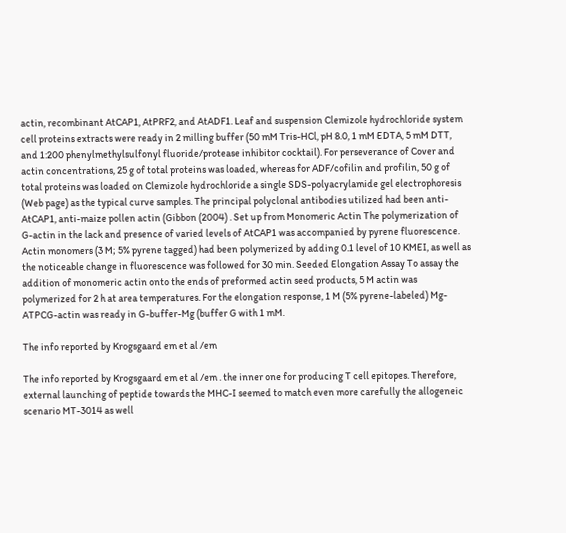actin, recombinant AtCAP1, AtPRF2, and AtADF1. Leaf and suspension Clemizole hydrochloride system cell proteins extracts were ready in 2 milling buffer (50 mM Tris-HCl, pH 8.0, 1 mM EDTA, 5 mM DTT, and 1:200 phenylmethylsulfonyl fluoride/protease inhibitor cocktail). For perseverance of Cover and actin concentrations, 25 g of total proteins was loaded, whereas for ADF/cofilin and profilin, 50 g of total proteins was loaded on Clemizole hydrochloride a single SDS-polyacrylamide gel electrophoresis (Web page) as the typical curve samples. The principal polyclonal antibodies utilized had been anti-AtCAP1, anti-maize pollen actin (Gibbon (2004) . Set up from Monomeric Actin The polymerization of G-actin in the lack and presence of varied levels of AtCAP1 was accompanied by pyrene fluorescence. Actin monomers (3 M; 5% pyrene tagged) had been polymerized by adding 0.1 level of 10 KMEI, as well as the noticeable change in fluorescence was followed for 30 min. Seeded Elongation Assay To assay the addition of monomeric actin onto the ends of preformed actin seed products, 5 M actin was polymerized for 2 h at area temperatures. For the elongation response, 1 M (5% pyrene-labeled) Mg-ATPCG-actin was ready in G-buffer-Mg (buffer G with 1 mM.

The info reported by Krogsgaard em et al /em

The info reported by Krogsgaard em et al /em . the inner one for producing T cell epitopes. Therefore, external launching of peptide towards the MHC-I seemed to match even more carefully the allogeneic scenario MT-3014 as well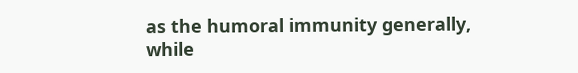as the humoral immunity generally, while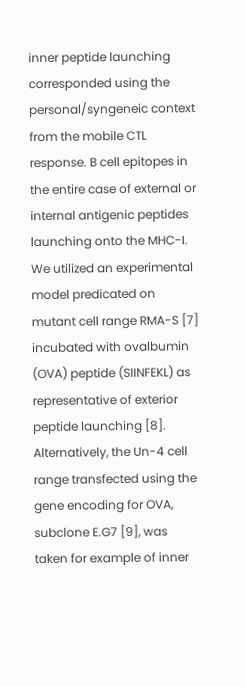inner peptide launching corresponded using the personal/syngeneic context from the mobile CTL response. B cell epitopes in the entire case of external or internal antigenic peptides launching onto the MHC-I. We utilized an experimental model predicated on mutant cell range RMA-S [7] incubated with ovalbumin (OVA) peptide (SIINFEKL) as representative of exterior peptide launching [8]. Alternatively, the Un-4 cell range transfected using the gene encoding for OVA, subclone E.G7 [9], was taken for example of inner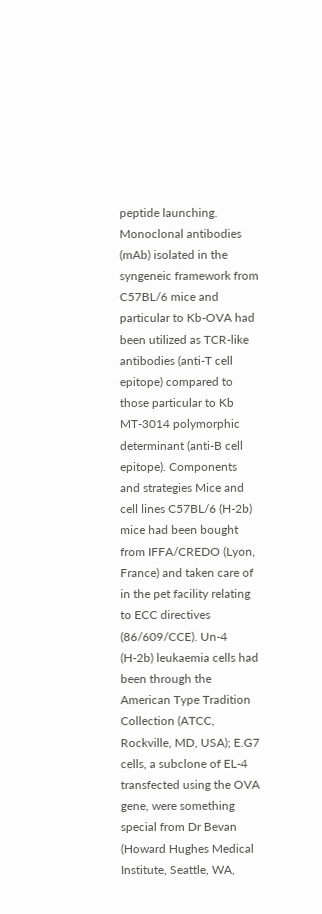peptide launching. Monoclonal antibodies (mAb) isolated in the syngeneic framework from C57BL/6 mice and particular to Kb-OVA had been utilized as TCR-like antibodies (anti-T cell epitope) compared to those particular to Kb MT-3014 polymorphic determinant (anti-B cell epitope). Components and strategies Mice and cell lines C57BL/6 (H-2b) mice had been bought from IFFA/CREDO (Lyon, France) and taken care of in the pet facility relating to ECC directives (86/609/CCE). Un-4 (H-2b) leukaemia cells had been through the American Type Tradition Collection (ATCC, Rockville, MD, USA); E.G7 cells, a subclone of EL-4 transfected using the OVA gene, were something special from Dr Bevan (Howard Hughes Medical Institute, Seattle, WA,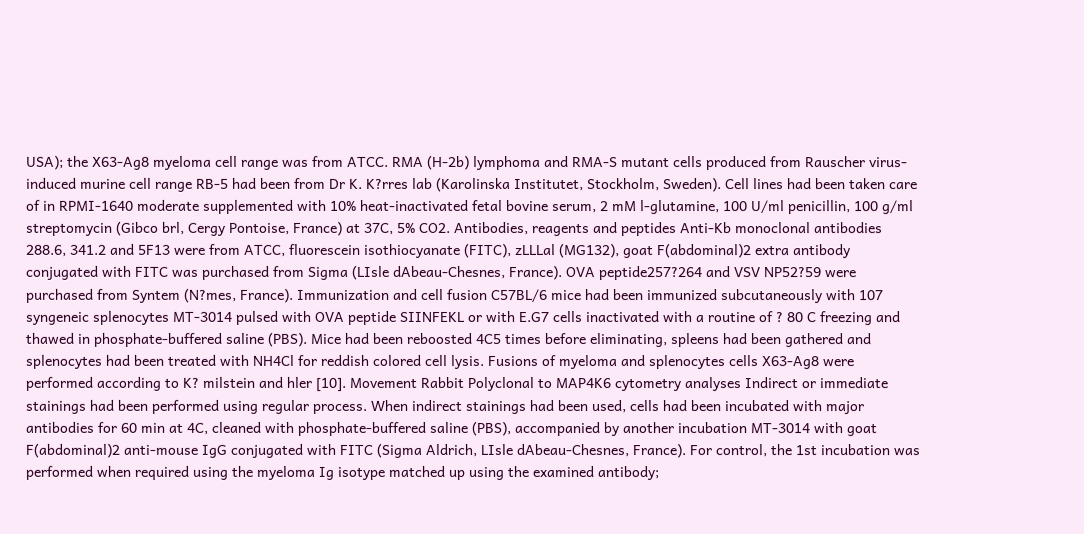USA); the X63-Ag8 myeloma cell range was from ATCC. RMA (H-2b) lymphoma and RMA-S mutant cells produced from Rauscher virus-induced murine cell range RB-5 had been from Dr K. K?rres lab (Karolinska Institutet, Stockholm, Sweden). Cell lines had been taken care of in RPMI-1640 moderate supplemented with 10% heat-inactivated fetal bovine serum, 2 mM l-glutamine, 100 U/ml penicillin, 100 g/ml streptomycin (Gibco brl, Cergy Pontoise, France) at 37C, 5% CO2. Antibodies, reagents and peptides Anti-Kb monoclonal antibodies 288.6, 341.2 and 5F13 were from ATCC, fluorescein isothiocyanate (FITC), zLLLal (MG132), goat F(abdominal)2 extra antibody conjugated with FITC was purchased from Sigma (LIsle dAbeau-Chesnes, France). OVA peptide257?264 and VSV NP52?59 were purchased from Syntem (N?mes, France). Immunization and cell fusion C57BL/6 mice had been immunized subcutaneously with 107 syngeneic splenocytes MT-3014 pulsed with OVA peptide SIINFEKL or with E.G7 cells inactivated with a routine of ? 80 C freezing and thawed in phosphate-buffered saline (PBS). Mice had been reboosted 4C5 times before eliminating, spleens had been gathered and splenocytes had been treated with NH4Cl for reddish colored cell lysis. Fusions of myeloma and splenocytes cells X63-Ag8 were performed according to K? milstein and hler [10]. Movement Rabbit Polyclonal to MAP4K6 cytometry analyses Indirect or immediate stainings had been performed using regular process. When indirect stainings had been used, cells had been incubated with major antibodies for 60 min at 4C, cleaned with phosphate-buffered saline (PBS), accompanied by another incubation MT-3014 with goat F(abdominal)2 anti-mouse IgG conjugated with FITC (Sigma Aldrich, LIsle dAbeau-Chesnes, France). For control, the 1st incubation was performed when required using the myeloma Ig isotype matched up using the examined antibody;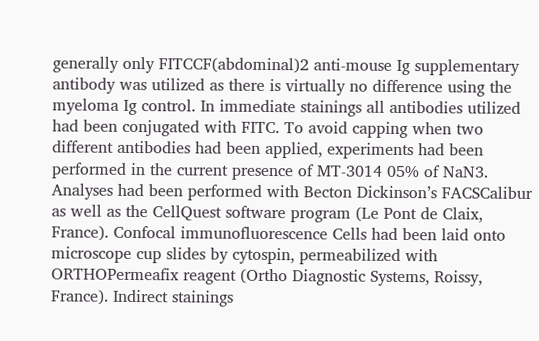generally only FITCCF(abdominal)2 anti-mouse Ig supplementary antibody was utilized as there is virtually no difference using the myeloma Ig control. In immediate stainings all antibodies utilized had been conjugated with FITC. To avoid capping when two different antibodies had been applied, experiments had been performed in the current presence of MT-3014 05% of NaN3. Analyses had been performed with Becton Dickinson’s FACSCalibur as well as the CellQuest software program (Le Pont de Claix, France). Confocal immunofluorescence Cells had been laid onto microscope cup slides by cytospin, permeabilized with ORTHOPermeafix reagent (Ortho Diagnostic Systems, Roissy, France). Indirect stainings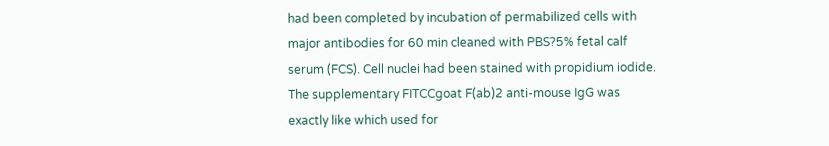had been completed by incubation of permabilized cells with major antibodies for 60 min cleaned with PBS?5% fetal calf serum (FCS). Cell nuclei had been stained with propidium iodide. The supplementary FITCCgoat F(ab)2 anti-mouse IgG was exactly like which used for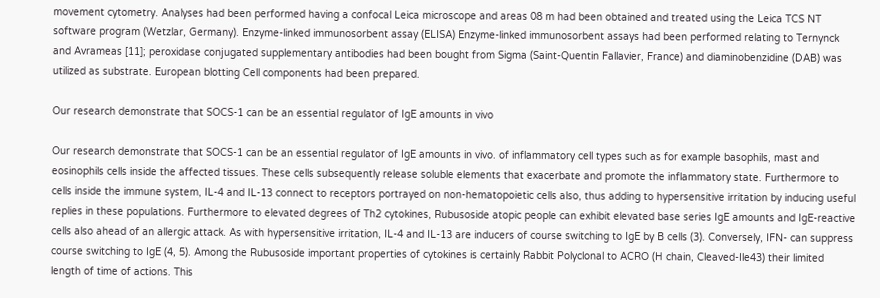movement cytometry. Analyses had been performed having a confocal Leica microscope and areas 08 m had been obtained and treated using the Leica TCS NT software program (Wetzlar, Germany). Enzyme-linked immunosorbent assay (ELISA) Enzyme-linked immunosorbent assays had been performed relating to Ternynck and Avrameas [11]; peroxidase conjugated supplementary antibodies had been bought from Sigma (Saint-Quentin Fallavier, France) and diaminobenzidine (DAB) was utilized as substrate. European blotting Cell components had been prepared.

Our research demonstrate that SOCS-1 can be an essential regulator of IgE amounts in vivo

Our research demonstrate that SOCS-1 can be an essential regulator of IgE amounts in vivo. of inflammatory cell types such as for example basophils, mast and eosinophils cells inside the affected tissues. These cells subsequently release soluble elements that exacerbate and promote the inflammatory state. Furthermore to cells inside the immune system, IL-4 and IL-13 connect to receptors portrayed on non-hematopoietic cells also, thus adding to hypersensitive irritation by inducing useful replies in these populations. Furthermore to elevated degrees of Th2 cytokines, Rubusoside atopic people can exhibit elevated base series IgE amounts and IgE-reactive cells also ahead of an allergic attack. As with hypersensitive irritation, IL-4 and IL-13 are inducers of course switching to IgE by B cells (3). Conversely, IFN- can suppress course switching to IgE (4, 5). Among the Rubusoside important properties of cytokines is certainly Rabbit Polyclonal to ACRO (H chain, Cleaved-Ile43) their limited length of time of actions. This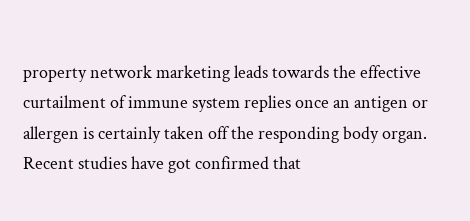property network marketing leads towards the effective curtailment of immune system replies once an antigen or allergen is certainly taken off the responding body organ. Recent studies have got confirmed that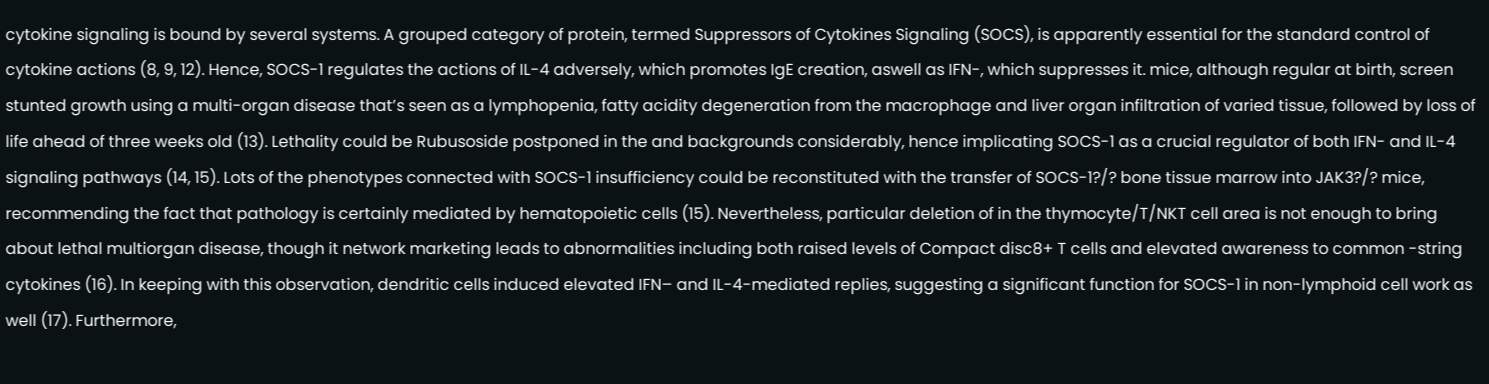cytokine signaling is bound by several systems. A grouped category of protein, termed Suppressors of Cytokines Signaling (SOCS), is apparently essential for the standard control of cytokine actions (8, 9, 12). Hence, SOCS-1 regulates the actions of IL-4 adversely, which promotes IgE creation, aswell as IFN-, which suppresses it. mice, although regular at birth, screen stunted growth using a multi-organ disease that’s seen as a lymphopenia, fatty acidity degeneration from the macrophage and liver organ infiltration of varied tissue, followed by loss of life ahead of three weeks old (13). Lethality could be Rubusoside postponed in the and backgrounds considerably, hence implicating SOCS-1 as a crucial regulator of both IFN- and IL-4 signaling pathways (14, 15). Lots of the phenotypes connected with SOCS-1 insufficiency could be reconstituted with the transfer of SOCS-1?/? bone tissue marrow into JAK3?/? mice, recommending the fact that pathology is certainly mediated by hematopoietic cells (15). Nevertheless, particular deletion of in the thymocyte/T/NKT cell area is not enough to bring about lethal multiorgan disease, though it network marketing leads to abnormalities including both raised levels of Compact disc8+ T cells and elevated awareness to common -string cytokines (16). In keeping with this observation, dendritic cells induced elevated IFN– and IL-4-mediated replies, suggesting a significant function for SOCS-1 in non-lymphoid cell work as well (17). Furthermore,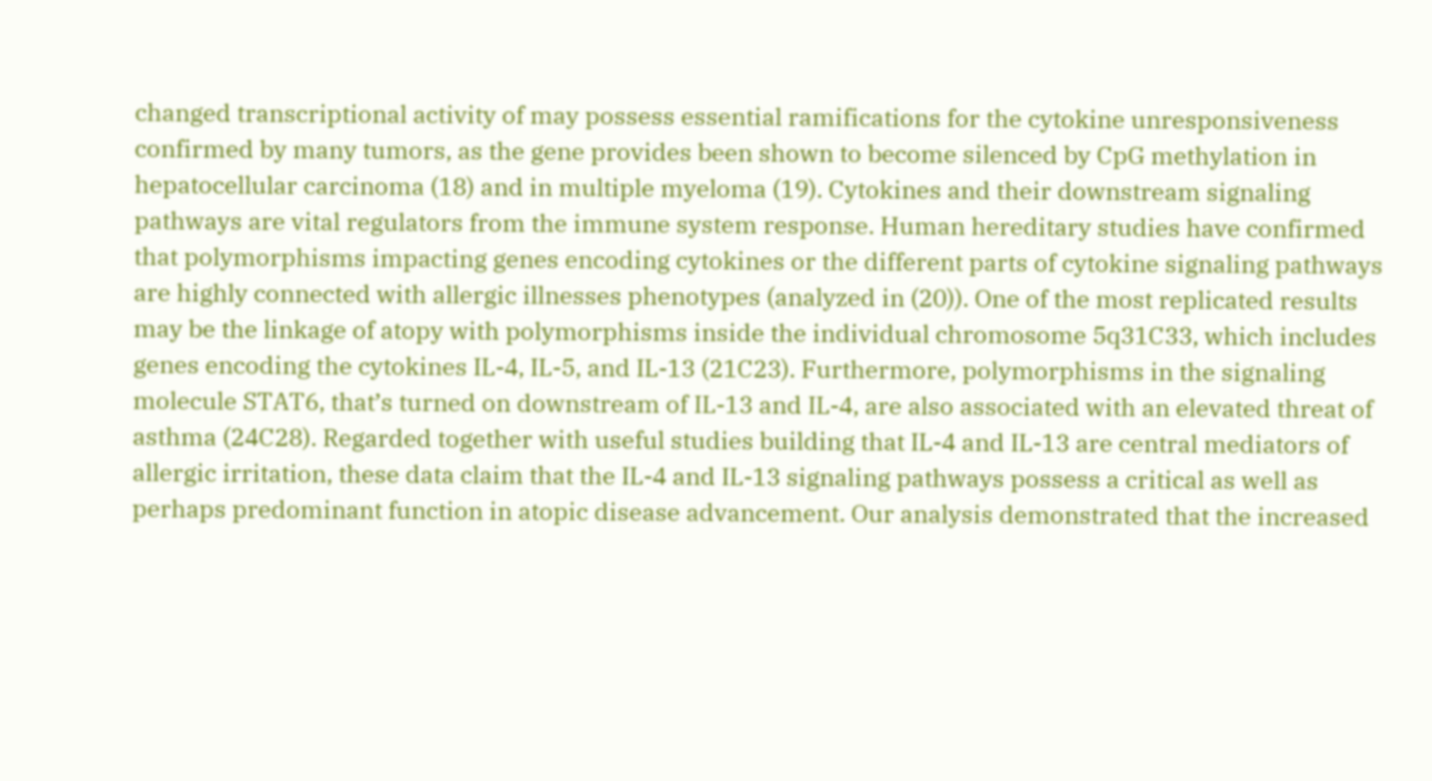changed transcriptional activity of may possess essential ramifications for the cytokine unresponsiveness confirmed by many tumors, as the gene provides been shown to become silenced by CpG methylation in hepatocellular carcinoma (18) and in multiple myeloma (19). Cytokines and their downstream signaling pathways are vital regulators from the immune system response. Human hereditary studies have confirmed that polymorphisms impacting genes encoding cytokines or the different parts of cytokine signaling pathways are highly connected with allergic illnesses phenotypes (analyzed in (20)). One of the most replicated results may be the linkage of atopy with polymorphisms inside the individual chromosome 5q31C33, which includes genes encoding the cytokines IL-4, IL-5, and IL-13 (21C23). Furthermore, polymorphisms in the signaling molecule STAT6, that’s turned on downstream of IL-13 and IL-4, are also associated with an elevated threat of asthma (24C28). Regarded together with useful studies building that IL-4 and IL-13 are central mediators of allergic irritation, these data claim that the IL-4 and IL-13 signaling pathways possess a critical as well as perhaps predominant function in atopic disease advancement. Our analysis demonstrated that the increased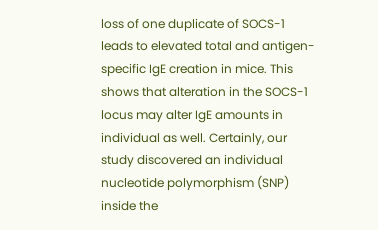loss of one duplicate of SOCS-1 leads to elevated total and antigen-specific IgE creation in mice. This shows that alteration in the SOCS-1 locus may alter IgE amounts in individual as well. Certainly, our study discovered an individual nucleotide polymorphism (SNP) inside the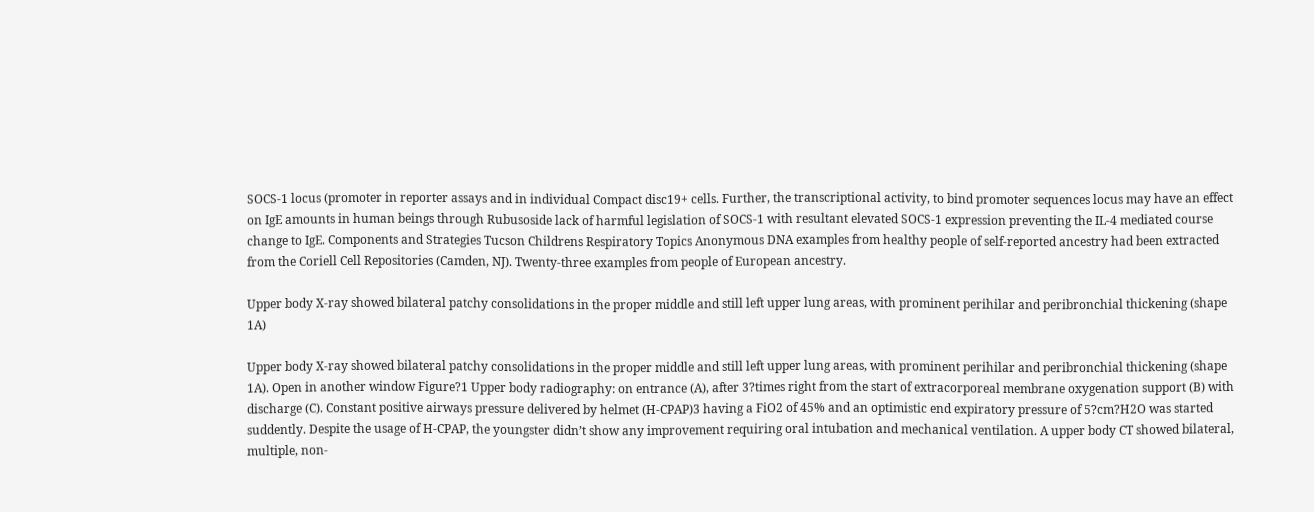SOCS-1 locus (promoter in reporter assays and in individual Compact disc19+ cells. Further, the transcriptional activity, to bind promoter sequences locus may have an effect on IgE amounts in human beings through Rubusoside lack of harmful legislation of SOCS-1 with resultant elevated SOCS-1 expression preventing the IL-4 mediated course change to IgE. Components and Strategies Tucson Childrens Respiratory Topics Anonymous DNA examples from healthy people of self-reported ancestry had been extracted from the Coriell Cell Repositories (Camden, NJ). Twenty-three examples from people of European ancestry.

Upper body X-ray showed bilateral patchy consolidations in the proper middle and still left upper lung areas, with prominent perihilar and peribronchial thickening (shape 1A)

Upper body X-ray showed bilateral patchy consolidations in the proper middle and still left upper lung areas, with prominent perihilar and peribronchial thickening (shape 1A). Open in another window Figure?1 Upper body radiography: on entrance (A), after 3?times right from the start of extracorporeal membrane oxygenation support (B) with discharge (C). Constant positive airways pressure delivered by helmet (H-CPAP)3 having a FiO2 of 45% and an optimistic end expiratory pressure of 5?cm?H2O was started suddently. Despite the usage of H-CPAP, the youngster didn’t show any improvement requiring oral intubation and mechanical ventilation. A upper body CT showed bilateral, multiple, non-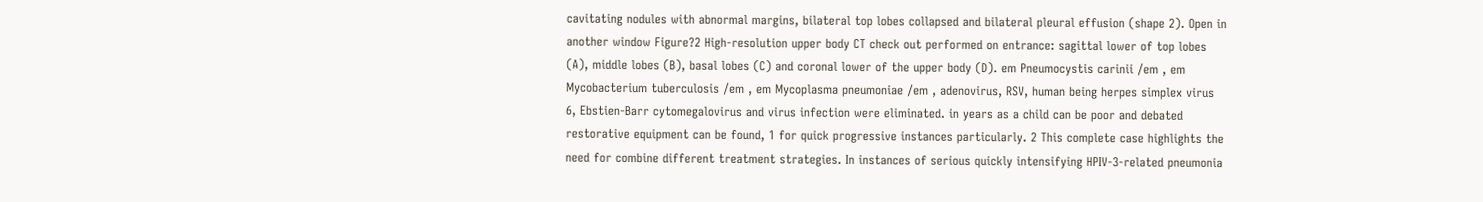cavitating nodules with abnormal margins, bilateral top lobes collapsed and bilateral pleural effusion (shape 2). Open in another window Figure?2 High-resolution upper body CT check out performed on entrance: sagittal lower of top lobes (A), middle lobes (B), basal lobes (C) and coronal lower of the upper body (D). em Pneumocystis carinii /em , em Mycobacterium tuberculosis /em , em Mycoplasma pneumoniae /em , adenovirus, RSV, human being herpes simplex virus 6, Ebstien-Barr cytomegalovirus and virus infection were eliminated. in years as a child can be poor and debated restorative equipment can be found, 1 for quick progressive instances particularly. 2 This complete case highlights the need for combine different treatment strategies. In instances of serious quickly intensifying HPIV-3-related pneumonia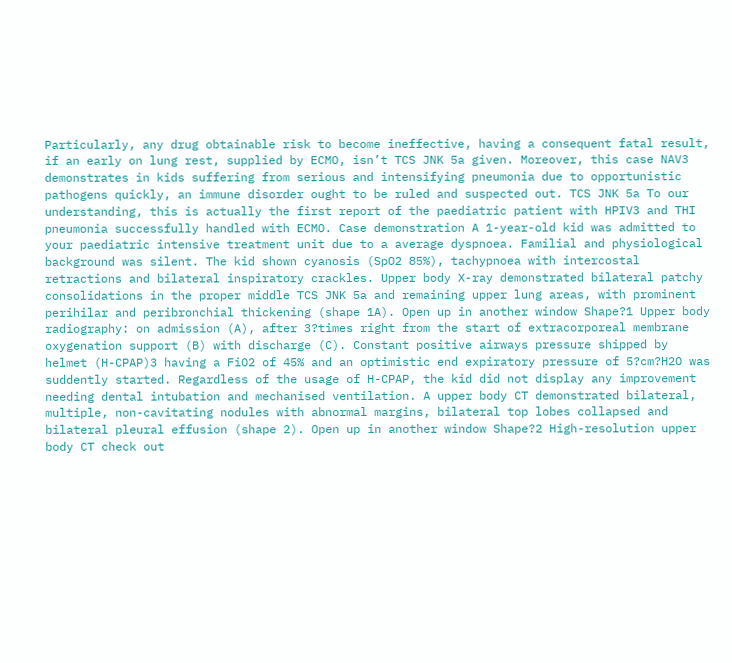Particularly, any drug obtainable risk to become ineffective, having a consequent fatal result, if an early on lung rest, supplied by ECMO, isn’t TCS JNK 5a given. Moreover, this case NAV3 demonstrates in kids suffering from serious and intensifying pneumonia due to opportunistic pathogens quickly, an immune disorder ought to be ruled and suspected out. TCS JNK 5a To our understanding, this is actually the first report of the paediatric patient with HPIV3 and THI pneumonia successfully handled with ECMO. Case demonstration A 1-year-old kid was admitted to your paediatric intensive treatment unit due to a average dyspnoea. Familial and physiological background was silent. The kid shown cyanosis (SpO2 85%), tachypnoea with intercostal retractions and bilateral inspiratory crackles. Upper body X-ray demonstrated bilateral patchy consolidations in the proper middle TCS JNK 5a and remaining upper lung areas, with prominent perihilar and peribronchial thickening (shape 1A). Open up in another window Shape?1 Upper body radiography: on admission (A), after 3?times right from the start of extracorporeal membrane oxygenation support (B) with discharge (C). Constant positive airways pressure shipped by helmet (H-CPAP)3 having a FiO2 of 45% and an optimistic end expiratory pressure of 5?cm?H2O was suddently started. Regardless of the usage of H-CPAP, the kid did not display any improvement needing dental intubation and mechanised ventilation. A upper body CT demonstrated bilateral, multiple, non-cavitating nodules with abnormal margins, bilateral top lobes collapsed and bilateral pleural effusion (shape 2). Open up in another window Shape?2 High-resolution upper body CT check out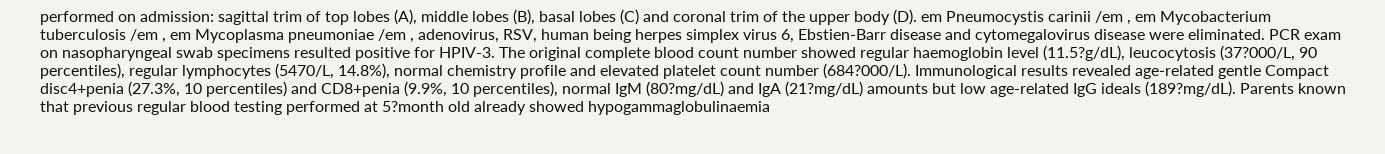performed on admission: sagittal trim of top lobes (A), middle lobes (B), basal lobes (C) and coronal trim of the upper body (D). em Pneumocystis carinii /em , em Mycobacterium tuberculosis /em , em Mycoplasma pneumoniae /em , adenovirus, RSV, human being herpes simplex virus 6, Ebstien-Barr disease and cytomegalovirus disease were eliminated. PCR exam on nasopharyngeal swab specimens resulted positive for HPIV-3. The original complete blood count number showed regular haemoglobin level (11.5?g/dL), leucocytosis (37?000/L, 90 percentiles), regular lymphocytes (5470/L, 14.8%), normal chemistry profile and elevated platelet count number (684?000/L). Immunological results revealed age-related gentle Compact disc4+penia (27.3%, 10 percentiles) and CD8+penia (9.9%, 10 percentiles), normal IgM (80?mg/dL) and IgA (21?mg/dL) amounts but low age-related IgG ideals (189?mg/dL). Parents known that previous regular blood testing performed at 5?month old already showed hypogammaglobulinaemia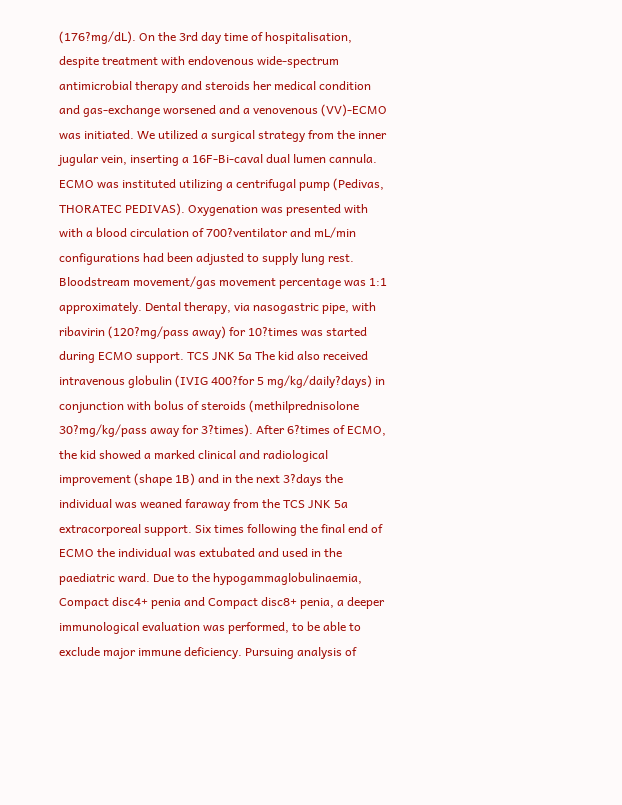(176?mg/dL). On the 3rd day time of hospitalisation, despite treatment with endovenous wide-spectrum antimicrobial therapy and steroids her medical condition and gas-exchange worsened and a venovenous (VV)-ECMO was initiated. We utilized a surgical strategy from the inner jugular vein, inserting a 16F-Bi-caval dual lumen cannula. ECMO was instituted utilizing a centrifugal pump (Pedivas, THORATEC PEDIVAS). Oxygenation was presented with with a blood circulation of 700?ventilator and mL/min configurations had been adjusted to supply lung rest. Bloodstream movement/gas movement percentage was 1:1 approximately. Dental therapy, via nasogastric pipe, with ribavirin (120?mg/pass away) for 10?times was started during ECMO support. TCS JNK 5a The kid also received intravenous globulin (IVIG 400?for 5 mg/kg/daily?days) in conjunction with bolus of steroids (methilprednisolone 30?mg/kg/pass away for 3?times). After 6?times of ECMO, the kid showed a marked clinical and radiological improvement (shape 1B) and in the next 3?days the individual was weaned faraway from the TCS JNK 5a extracorporeal support. Six times following the final end of ECMO the individual was extubated and used in the paediatric ward. Due to the hypogammaglobulinaemia, Compact disc4+ penia and Compact disc8+ penia, a deeper immunological evaluation was performed, to be able to exclude major immune deficiency. Pursuing analysis of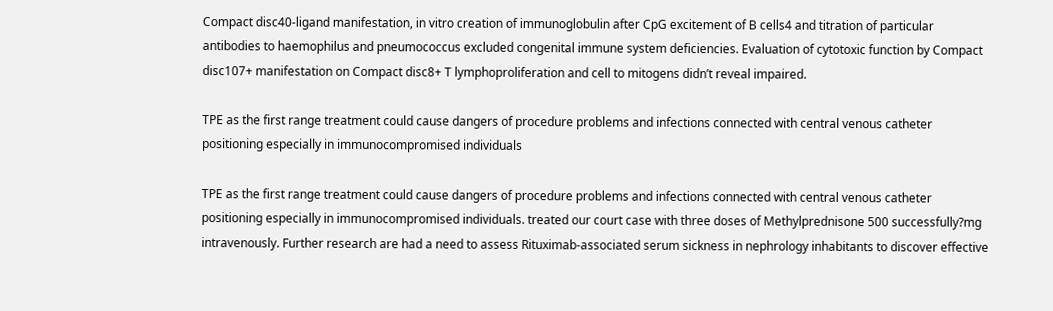Compact disc40-ligand manifestation, in vitro creation of immunoglobulin after CpG excitement of B cells4 and titration of particular antibodies to haemophilus and pneumococcus excluded congenital immune system deficiencies. Evaluation of cytotoxic function by Compact disc107+ manifestation on Compact disc8+ T lymphoproliferation and cell to mitogens didn’t reveal impaired.

TPE as the first range treatment could cause dangers of procedure problems and infections connected with central venous catheter positioning especially in immunocompromised individuals

TPE as the first range treatment could cause dangers of procedure problems and infections connected with central venous catheter positioning especially in immunocompromised individuals. treated our court case with three doses of Methylprednisone 500 successfully?mg intravenously. Further research are had a need to assess Rituximab-associated serum sickness in nephrology inhabitants to discover effective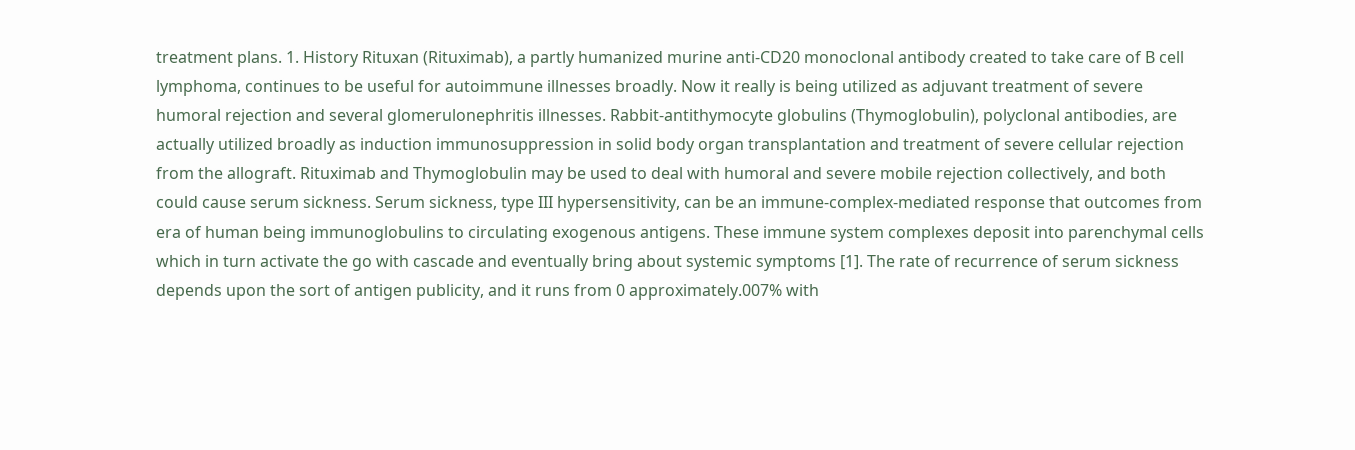treatment plans. 1. History Rituxan (Rituximab), a partly humanized murine anti-CD20 monoclonal antibody created to take care of B cell lymphoma, continues to be useful for autoimmune illnesses broadly. Now it really is being utilized as adjuvant treatment of severe humoral rejection and several glomerulonephritis illnesses. Rabbit-antithymocyte globulins (Thymoglobulin), polyclonal antibodies, are actually utilized broadly as induction immunosuppression in solid body organ transplantation and treatment of severe cellular rejection from the allograft. Rituximab and Thymoglobulin may be used to deal with humoral and severe mobile rejection collectively, and both could cause serum sickness. Serum sickness, type III hypersensitivity, can be an immune-complex-mediated response that outcomes from era of human being immunoglobulins to circulating exogenous antigens. These immune system complexes deposit into parenchymal cells which in turn activate the go with cascade and eventually bring about systemic symptoms [1]. The rate of recurrence of serum sickness depends upon the sort of antigen publicity, and it runs from 0 approximately.007% with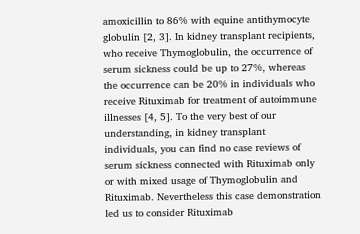amoxicillin to 86% with equine antithymocyte globulin [2, 3]. In kidney transplant recipients, who receive Thymoglobulin, the occurrence of serum sickness could be up to 27%, whereas the occurrence can be 20% in individuals who receive Rituximab for treatment of autoimmune illnesses [4, 5]. To the very best of our understanding, in kidney transplant individuals, you can find no case reviews of serum sickness connected with Rituximab only or with mixed usage of Thymoglobulin and Rituximab. Nevertheless this case demonstration led us to consider Rituximab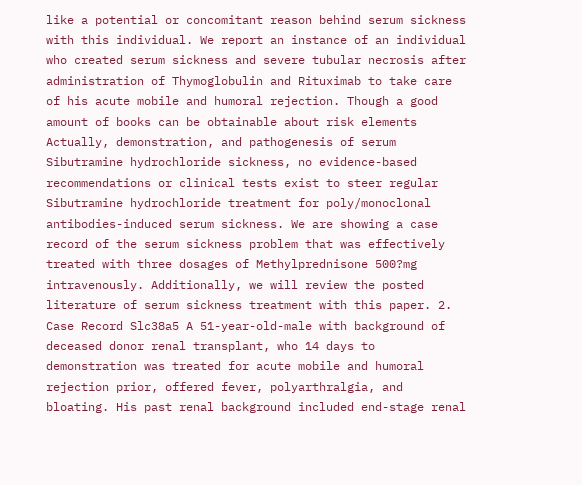like a potential or concomitant reason behind serum sickness with this individual. We report an instance of an individual who created serum sickness and severe tubular necrosis after administration of Thymoglobulin and Rituximab to take care of his acute mobile and humoral rejection. Though a good amount of books can be obtainable about risk elements Actually, demonstration, and pathogenesis of serum Sibutramine hydrochloride sickness, no evidence-based recommendations or clinical tests exist to steer regular Sibutramine hydrochloride treatment for poly/monoclonal antibodies-induced serum sickness. We are showing a case record of the serum sickness problem that was effectively treated with three dosages of Methylprednisone 500?mg intravenously. Additionally, we will review the posted literature of serum sickness treatment with this paper. 2. Case Record Slc38a5 A 51-year-old-male with background of deceased donor renal transplant, who 14 days to demonstration was treated for acute mobile and humoral rejection prior, offered fever, polyarthralgia, and bloating. His past renal background included end-stage renal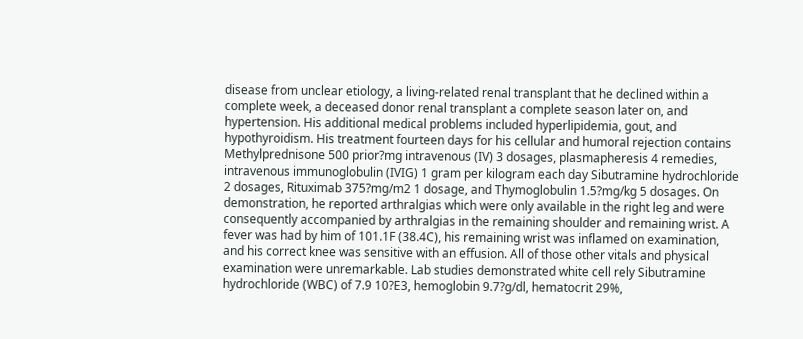disease from unclear etiology, a living-related renal transplant that he declined within a complete week, a deceased donor renal transplant a complete season later on, and hypertension. His additional medical problems included hyperlipidemia, gout, and hypothyroidism. His treatment fourteen days for his cellular and humoral rejection contains Methylprednisone 500 prior?mg intravenous (IV) 3 dosages, plasmapheresis 4 remedies, intravenous immunoglobulin (IVIG) 1 gram per kilogram each day Sibutramine hydrochloride 2 dosages, Rituximab 375?mg/m2 1 dosage, and Thymoglobulin 1.5?mg/kg 5 dosages. On demonstration, he reported arthralgias which were only available in the right leg and were consequently accompanied by arthralgias in the remaining shoulder and remaining wrist. A fever was had by him of 101.1F (38.4C), his remaining wrist was inflamed on examination, and his correct knee was sensitive with an effusion. All of those other vitals and physical examination were unremarkable. Lab studies demonstrated white cell rely Sibutramine hydrochloride (WBC) of 7.9 10?E3, hemoglobin 9.7?g/dl, hematocrit 29%,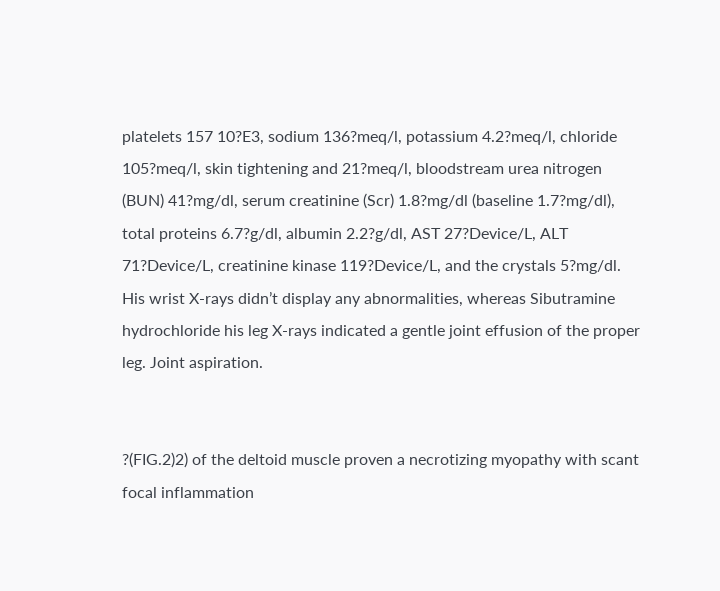platelets 157 10?E3, sodium 136?meq/l, potassium 4.2?meq/l, chloride 105?meq/l, skin tightening and 21?meq/l, bloodstream urea nitrogen (BUN) 41?mg/dl, serum creatinine (Scr) 1.8?mg/dl (baseline 1.7?mg/dl), total proteins 6.7?g/dl, albumin 2.2?g/dl, AST 27?Device/L, ALT 71?Device/L, creatinine kinase 119?Device/L, and the crystals 5?mg/dl. His wrist X-rays didn’t display any abnormalities, whereas Sibutramine hydrochloride his leg X-rays indicated a gentle joint effusion of the proper leg. Joint aspiration.


?(FIG.2)2) of the deltoid muscle proven a necrotizing myopathy with scant focal inflammation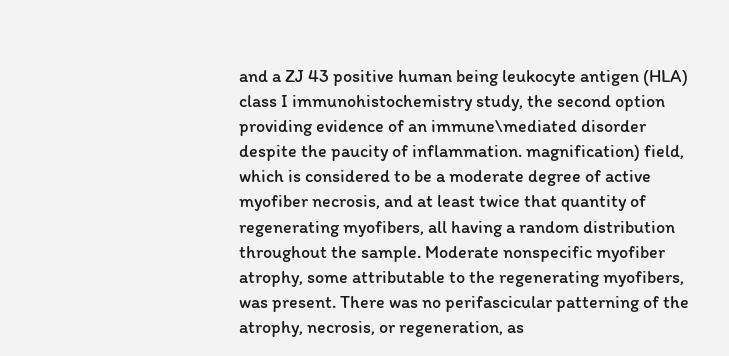and a ZJ 43 positive human being leukocyte antigen (HLA) class I immunohistochemistry study, the second option providing evidence of an immune\mediated disorder despite the paucity of inflammation. magnification) field, which is considered to be a moderate degree of active myofiber necrosis, and at least twice that quantity of regenerating myofibers, all having a random distribution throughout the sample. Moderate nonspecific myofiber atrophy, some attributable to the regenerating myofibers, was present. There was no perifascicular patterning of the atrophy, necrosis, or regeneration, as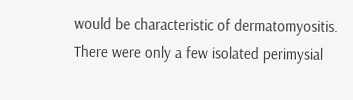would be characteristic of dermatomyositis. There were only a few isolated perimysial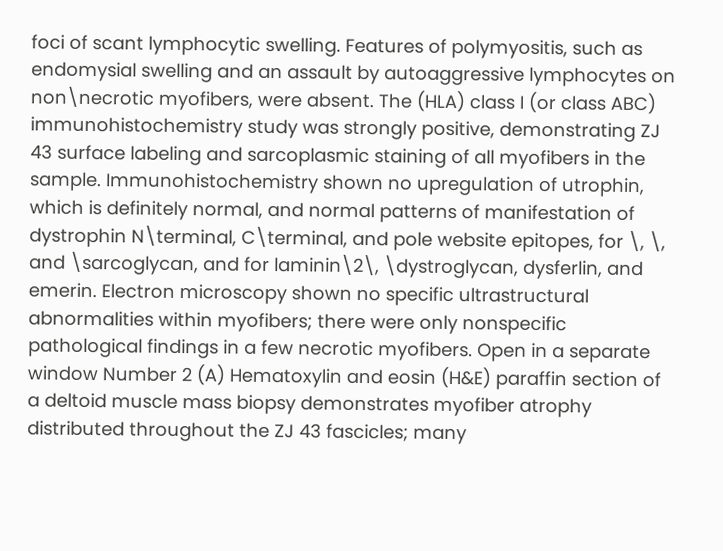foci of scant lymphocytic swelling. Features of polymyositis, such as endomysial swelling and an assault by autoaggressive lymphocytes on non\necrotic myofibers, were absent. The (HLA) class I (or class ABC) immunohistochemistry study was strongly positive, demonstrating ZJ 43 surface labeling and sarcoplasmic staining of all myofibers in the sample. Immunohistochemistry shown no upregulation of utrophin, which is definitely normal, and normal patterns of manifestation of dystrophin N\terminal, C\terminal, and pole website epitopes, for \, \, and \sarcoglycan, and for laminin\2\, \dystroglycan, dysferlin, and emerin. Electron microscopy shown no specific ultrastructural abnormalities within myofibers; there were only nonspecific pathological findings in a few necrotic myofibers. Open in a separate window Number 2 (A) Hematoxylin and eosin (H&E) paraffin section of a deltoid muscle mass biopsy demonstrates myofiber atrophy distributed throughout the ZJ 43 fascicles; many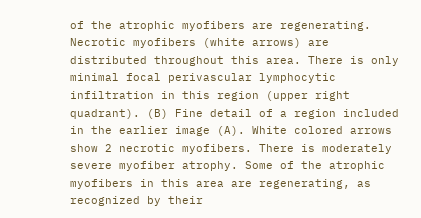of the atrophic myofibers are regenerating. Necrotic myofibers (white arrows) are distributed throughout this area. There is only minimal focal perivascular lymphocytic infiltration in this region (upper right quadrant). (B) Fine detail of a region included in the earlier image (A). White colored arrows show 2 necrotic myofibers. There is moderately severe myofiber atrophy. Some of the atrophic myofibers in this area are regenerating, as recognized by their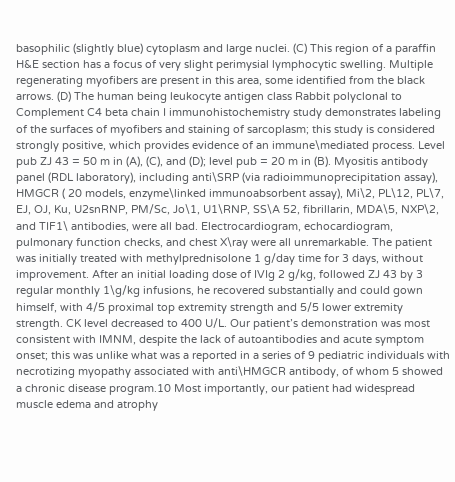basophilic (slightly blue) cytoplasm and large nuclei. (C) This region of a paraffin H&E section has a focus of very slight perimysial lymphocytic swelling. Multiple regenerating myofibers are present in this area, some identified from the black arrows. (D) The human being leukocyte antigen class Rabbit polyclonal to Complement C4 beta chain I immunohistochemistry study demonstrates labeling of the surfaces of myofibers and staining of sarcoplasm; this study is considered strongly positive, which provides evidence of an immune\mediated process. Level pub ZJ 43 = 50 m in (A), (C), and (D); level pub = 20 m in (B). Myositis antibody panel (RDL laboratory), including anti\SRP (via radioimmunoprecipitation assay), HMGCR ( 20 models, enzyme\linked immunoabsorbent assay), Mi\2, PL\12, PL\7, EJ, OJ, Ku, U2snRNP, PM/Sc, Jo\1, U1\RNP, SS\A 52, fibrillarin, MDA\5, NXP\2, and TIF1\ antibodies, were all bad. Electrocardiogram, echocardiogram, pulmonary function checks, and chest X\ray were all unremarkable. The patient was initially treated with methylprednisolone 1 g/day time for 3 days, without improvement. After an initial loading dose of IVIg 2 g/kg, followed ZJ 43 by 3 regular monthly 1\g/kg infusions, he recovered substantially and could gown himself, with 4/5 proximal top extremity strength and 5/5 lower extremity strength. CK level decreased to 400 U/L. Our patient’s demonstration was most consistent with IMNM, despite the lack of autoantibodies and acute symptom onset; this was unlike what was a reported in a series of 9 pediatric individuals with necrotizing myopathy associated with anti\HMGCR antibody, of whom 5 showed a chronic disease program.10 Most importantly, our patient had widespread muscle edema and atrophy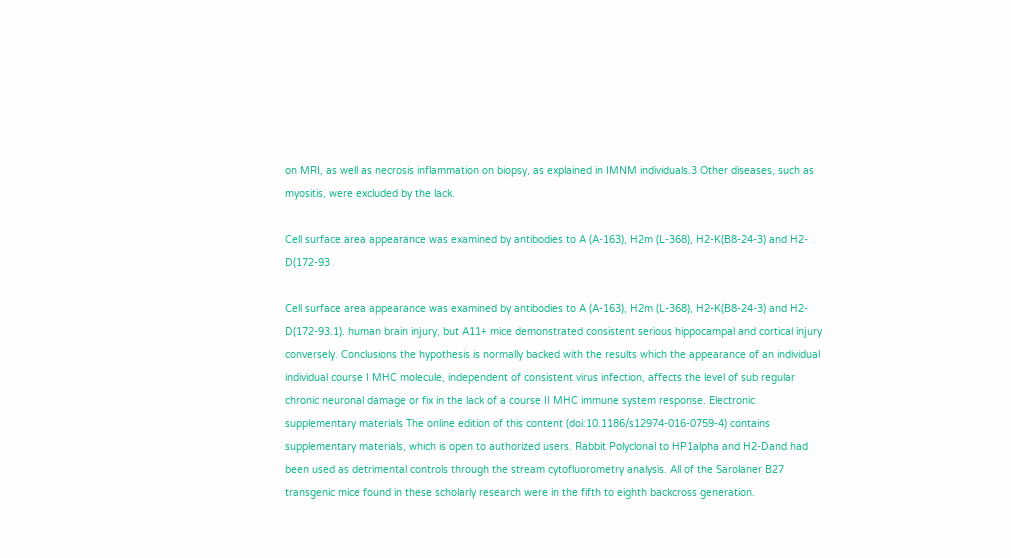on MRI, as well as necrosis inflammation on biopsy, as explained in IMNM individuals.3 Other diseases, such as myositis, were excluded by the lack.

Cell surface area appearance was examined by antibodies to A (A-163), H2m (L-368), H2-K(B8-24-3) and H2-D(172-93

Cell surface area appearance was examined by antibodies to A (A-163), H2m (L-368), H2-K(B8-24-3) and H2-D(172-93.1). human brain injury, but A11+ mice demonstrated consistent serious hippocampal and cortical injury conversely. Conclusions the hypothesis is normally backed with the results which the appearance of an individual individual course I MHC molecule, independent of consistent virus infection, affects the level of sub regular chronic neuronal damage or fix in the lack of a course II MHC immune system response. Electronic supplementary materials The online edition of this content (doi:10.1186/s12974-016-0759-4) contains supplementary materials, which is open to authorized users. Rabbit Polyclonal to HP1alpha and H2-Dand had been used as detrimental controls through the stream cytofluorometry analysis. All of the Sarolaner B27 transgenic mice found in these scholarly research were in the fifth to eighth backcross generation.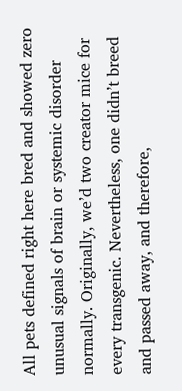All pets defined right here bred and showed zero unusual signals of brain or systemic disorder normally. Originally, we’d two creator mice for every transgenic. Nevertheless, one didn’t breed and passed away, and therefore,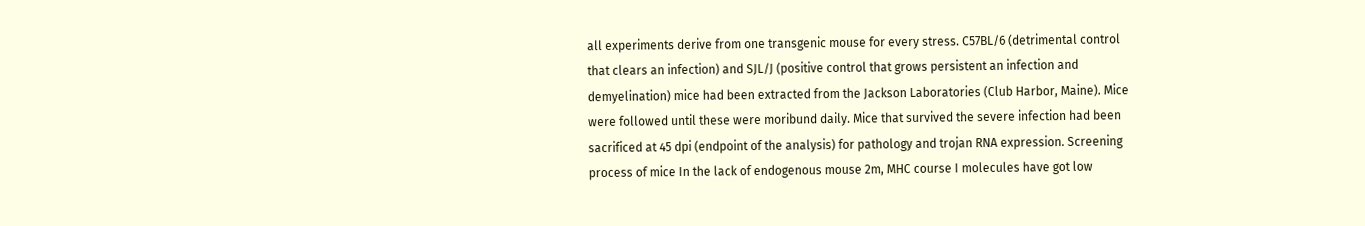all experiments derive from one transgenic mouse for every stress. C57BL/6 (detrimental control that clears an infection) and SJL/J (positive control that grows persistent an infection and demyelination) mice had been extracted from the Jackson Laboratories (Club Harbor, Maine). Mice were followed until these were moribund daily. Mice that survived the severe infection had been sacrificed at 45 dpi (endpoint of the analysis) for pathology and trojan RNA expression. Screening process of mice In the lack of endogenous mouse 2m, MHC course I molecules have got low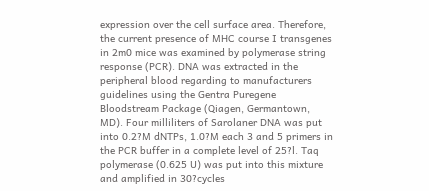expression over the cell surface area. Therefore, the current presence of MHC course I transgenes in 2m0 mice was examined by polymerase string response (PCR). DNA was extracted in the peripheral blood regarding to manufacturers guidelines using the Gentra Puregene Bloodstream Package (Qiagen, Germantown, MD). Four milliliters of Sarolaner DNA was put into 0.2?M dNTPs, 1.0?M each 3 and 5 primers in the PCR buffer in a complete level of 25?l. Taq polymerase (0.625 U) was put into this mixture and amplified in 30?cycles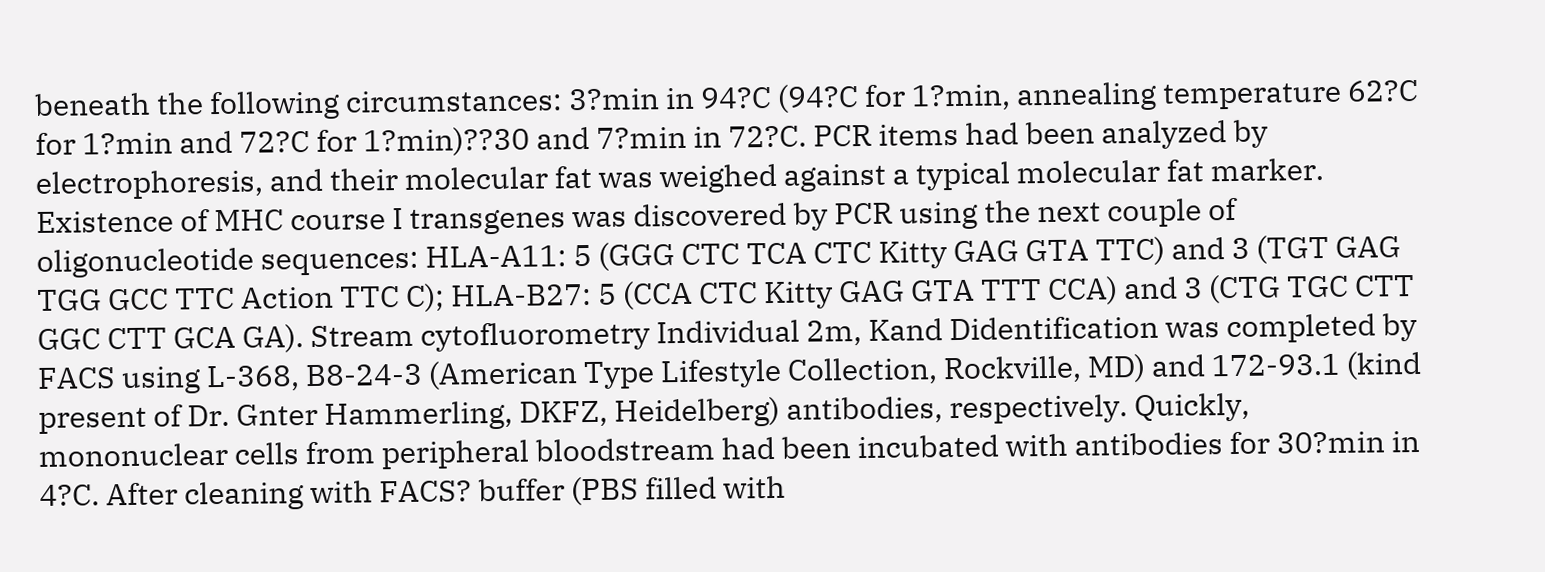beneath the following circumstances: 3?min in 94?C (94?C for 1?min, annealing temperature 62?C for 1?min and 72?C for 1?min)??30 and 7?min in 72?C. PCR items had been analyzed by electrophoresis, and their molecular fat was weighed against a typical molecular fat marker. Existence of MHC course I transgenes was discovered by PCR using the next couple of oligonucleotide sequences: HLA-A11: 5 (GGG CTC TCA CTC Kitty GAG GTA TTC) and 3 (TGT GAG TGG GCC TTC Action TTC C); HLA-B27: 5 (CCA CTC Kitty GAG GTA TTT CCA) and 3 (CTG TGC CTT GGC CTT GCA GA). Stream cytofluorometry Individual 2m, Kand Didentification was completed by FACS using L-368, B8-24-3 (American Type Lifestyle Collection, Rockville, MD) and 172-93.1 (kind present of Dr. Gnter Hammerling, DKFZ, Heidelberg) antibodies, respectively. Quickly, mononuclear cells from peripheral bloodstream had been incubated with antibodies for 30?min in 4?C. After cleaning with FACS? buffer (PBS filled with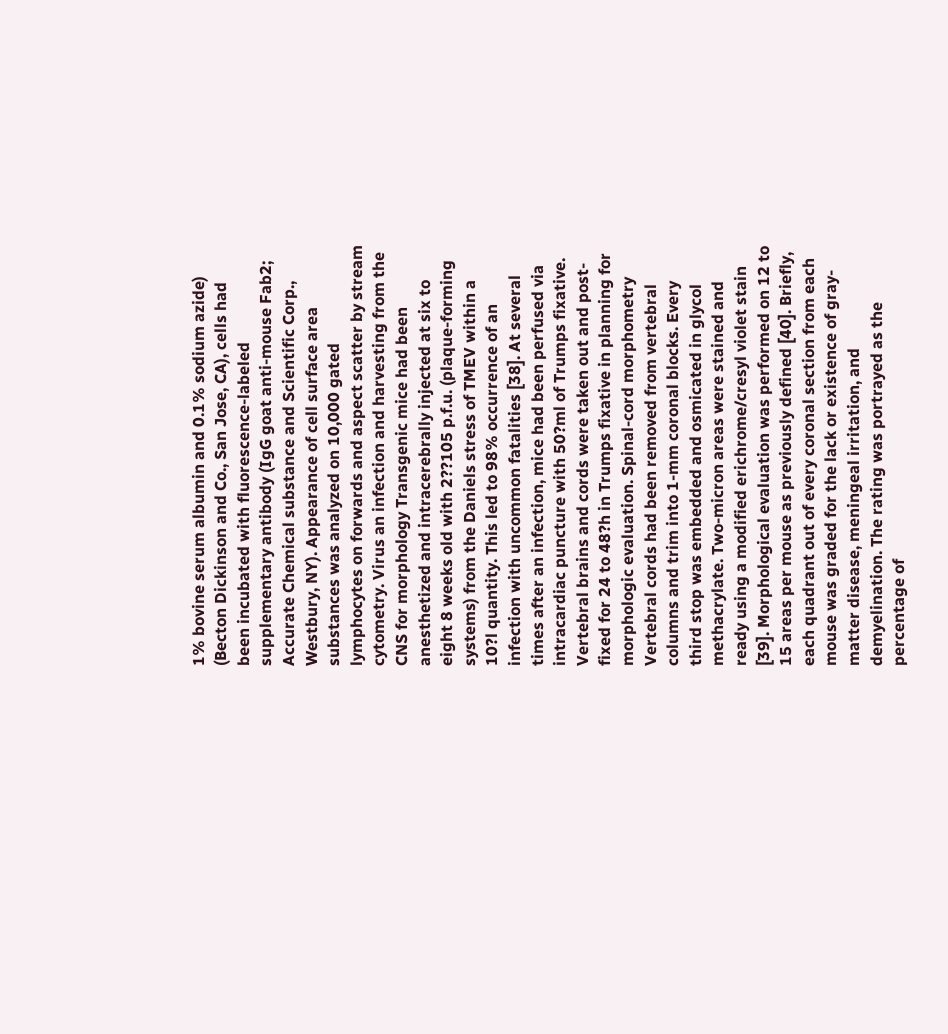1% bovine serum albumin and 0.1% sodium azide) (Becton Dickinson and Co., San Jose, CA), cells had been incubated with fluorescence-labeled supplementary antibody (IgG goat anti-mouse Fab2; Accurate Chemical substance and Scientific Corp., Westbury, NY). Appearance of cell surface area substances was analyzed on 10,000 gated lymphocytes on forwards and aspect scatter by stream cytometry. Virus an infection and harvesting from the CNS for morphology Transgenic mice had been anesthetized and intracerebrally injected at six to eight 8 weeks old with 2??105 p.f.u. (plaque-forming systems) from the Daniels stress of TMEV within a 10?l quantity. This led to 98% occurrence of an infection with uncommon fatalities [38]. At several times after an infection, mice had been perfused via intracardiac puncture with 50?ml of Trumps fixative. Vertebral brains and cords were taken out and post-fixed for 24 to 48?h in Trumps fixative in planning for morphologic evaluation. Spinal-cord morphometry Vertebral cords had been removed from vertebral columns and trim into 1-mm coronal blocks. Every third stop was embedded and osmicated in glycol methacrylate. Two-micron areas were stained and ready using a modified erichrome/cresyl violet stain [39]. Morphological evaluation was performed on 12 to 15 areas per mouse as previously defined [40]. Briefly, each quadrant out of every coronal section from each mouse was graded for the lack or existence of gray-matter disease, meningeal irritation, and demyelination. The rating was portrayed as the percentage of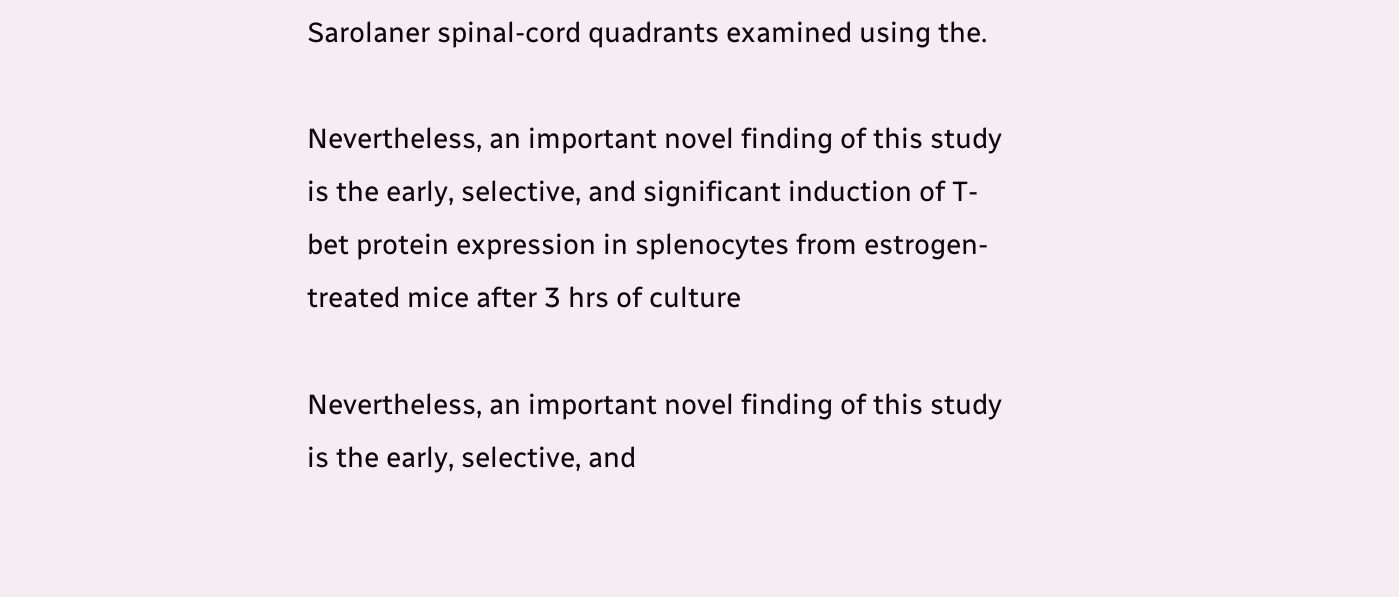Sarolaner spinal-cord quadrants examined using the.

Nevertheless, an important novel finding of this study is the early, selective, and significant induction of T-bet protein expression in splenocytes from estrogen-treated mice after 3 hrs of culture

Nevertheless, an important novel finding of this study is the early, selective, and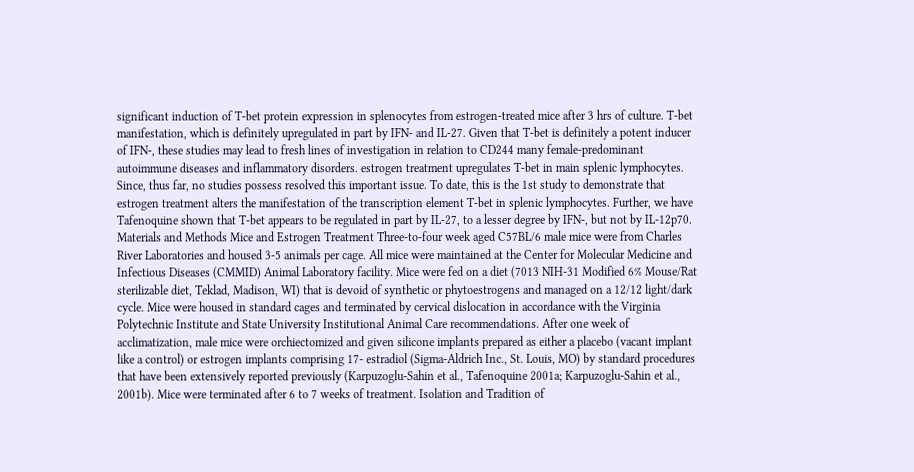significant induction of T-bet protein expression in splenocytes from estrogen-treated mice after 3 hrs of culture. T-bet manifestation, which is definitely upregulated in part by IFN- and IL-27. Given that T-bet is definitely a potent inducer of IFN-, these studies may lead to fresh lines of investigation in relation to CD244 many female-predominant autoimmune diseases and inflammatory disorders. estrogen treatment upregulates T-bet in main splenic lymphocytes. Since, thus far, no studies possess resolved this important issue. To date, this is the 1st study to demonstrate that estrogen treatment alters the manifestation of the transcription element T-bet in splenic lymphocytes. Further, we have Tafenoquine shown that T-bet appears to be regulated in part by IL-27, to a lesser degree by IFN-, but not by IL-12p70. Materials and Methods Mice and Estrogen Treatment Three-to-four week aged C57BL/6 male mice were from Charles River Laboratories and housed 3-5 animals per cage. All mice were maintained at the Center for Molecular Medicine and Infectious Diseases (CMMID) Animal Laboratory facility. Mice were fed on a diet (7013 NIH-31 Modified 6% Mouse/Rat sterilizable diet, Teklad, Madison, WI) that is devoid of synthetic or phytoestrogens and managed on a 12/12 light/dark cycle. Mice were housed in standard cages and terminated by cervical dislocation in accordance with the Virginia Polytechnic Institute and State University Institutional Animal Care recommendations. After one week of acclimatization, male mice were orchiectomized and given silicone implants prepared as either a placebo (vacant implant like a control) or estrogen implants comprising 17- estradiol (Sigma-Aldrich Inc., St. Louis, MO) by standard procedures that have been extensively reported previously (Karpuzoglu-Sahin et al., Tafenoquine 2001a; Karpuzoglu-Sahin et al., 2001b). Mice were terminated after 6 to 7 weeks of treatment. Isolation and Tradition of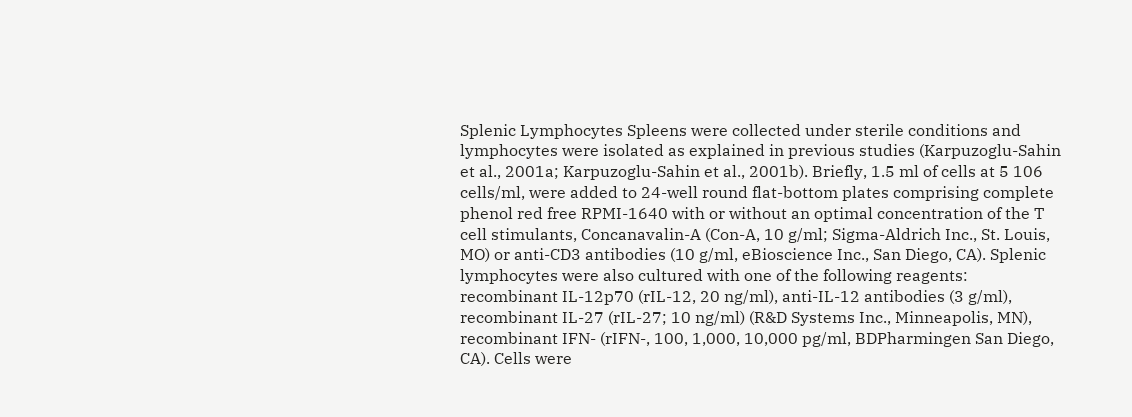Splenic Lymphocytes Spleens were collected under sterile conditions and lymphocytes were isolated as explained in previous studies (Karpuzoglu-Sahin et al., 2001a; Karpuzoglu-Sahin et al., 2001b). Briefly, 1.5 ml of cells at 5 106 cells/ml, were added to 24-well round flat-bottom plates comprising complete phenol red free RPMI-1640 with or without an optimal concentration of the T cell stimulants, Concanavalin-A (Con-A, 10 g/ml; Sigma-Aldrich Inc., St. Louis, MO) or anti-CD3 antibodies (10 g/ml, eBioscience Inc., San Diego, CA). Splenic lymphocytes were also cultured with one of the following reagents: recombinant IL-12p70 (rIL-12, 20 ng/ml), anti-IL-12 antibodies (3 g/ml), recombinant IL-27 (rIL-27; 10 ng/ml) (R&D Systems Inc., Minneapolis, MN), recombinant IFN- (rIFN-, 100, 1,000, 10,000 pg/ml, BDPharmingen San Diego, CA). Cells were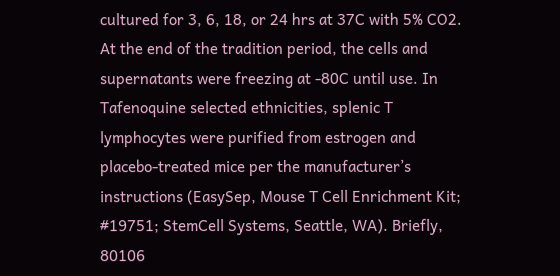cultured for 3, 6, 18, or 24 hrs at 37C with 5% CO2. At the end of the tradition period, the cells and supernatants were freezing at -80C until use. In Tafenoquine selected ethnicities, splenic T lymphocytes were purified from estrogen and placebo-treated mice per the manufacturer’s instructions (EasySep, Mouse T Cell Enrichment Kit; #19751; StemCell Systems, Seattle, WA). Briefly, 80106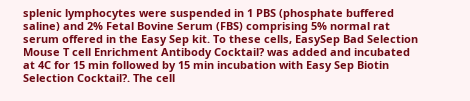splenic lymphocytes were suspended in 1 PBS (phosphate buffered saline) and 2% Fetal Bovine Serum (FBS) comprising 5% normal rat serum offered in the Easy Sep kit. To these cells, EasySep Bad Selection Mouse T cell Enrichment Antibody Cocktail? was added and incubated at 4C for 15 min followed by 15 min incubation with Easy Sep Biotin Selection Cocktail?. The cell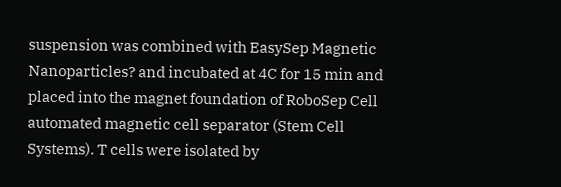suspension was combined with EasySep Magnetic Nanoparticles? and incubated at 4C for 15 min and placed into the magnet foundation of RoboSep Cell automated magnetic cell separator (Stem Cell Systems). T cells were isolated by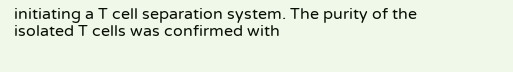initiating a T cell separation system. The purity of the isolated T cells was confirmed with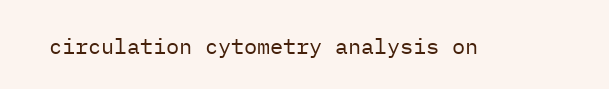circulation cytometry analysis on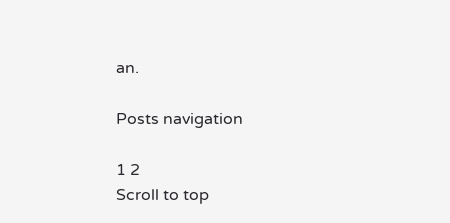an.

Posts navigation

1 2
Scroll to top